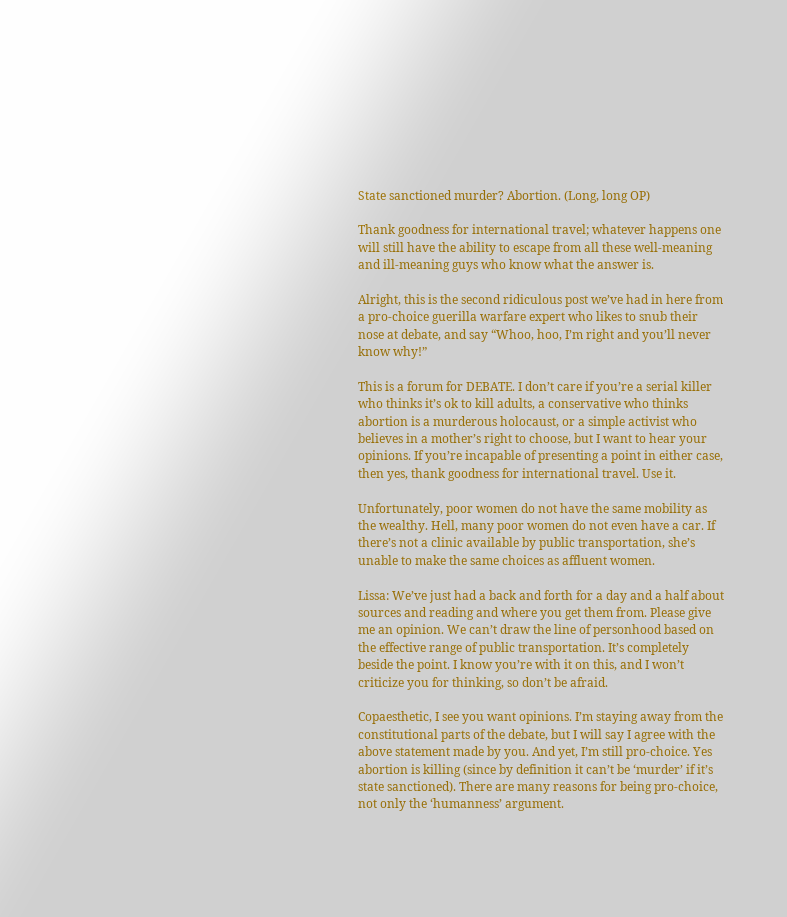State sanctioned murder? Abortion. (Long, long OP)

Thank goodness for international travel; whatever happens one will still have the ability to escape from all these well-meaning and ill-meaning guys who know what the answer is.

Alright, this is the second ridiculous post we’ve had in here from a pro-choice guerilla warfare expert who likes to snub their nose at debate, and say “Whoo, hoo, I’m right and you’ll never know why!”

This is a forum for DEBATE. I don’t care if you’re a serial killer who thinks it’s ok to kill adults, a conservative who thinks abortion is a murderous holocaust, or a simple activist who believes in a mother’s right to choose, but I want to hear your opinions. If you’re incapable of presenting a point in either case, then yes, thank goodness for international travel. Use it.

Unfortunately, poor women do not have the same mobility as the wealthy. Hell, many poor women do not even have a car. If there’s not a clinic available by public transportation, she’s unable to make the same choices as affluent women.

Lissa: We’ve just had a back and forth for a day and a half about sources and reading and where you get them from. Please give me an opinion. We can’t draw the line of personhood based on the effective range of public transportation. It’s completely beside the point. I know you’re with it on this, and I won’t criticize you for thinking, so don’t be afraid.

Copaesthetic, I see you want opinions. I’m staying away from the constitutional parts of the debate, but I will say I agree with the above statement made by you. And yet, I’m still pro-choice. Yes abortion is killing (since by definition it can’t be ‘murder’ if it’s state sanctioned). There are many reasons for being pro-choice, not only the ‘humanness’ argument.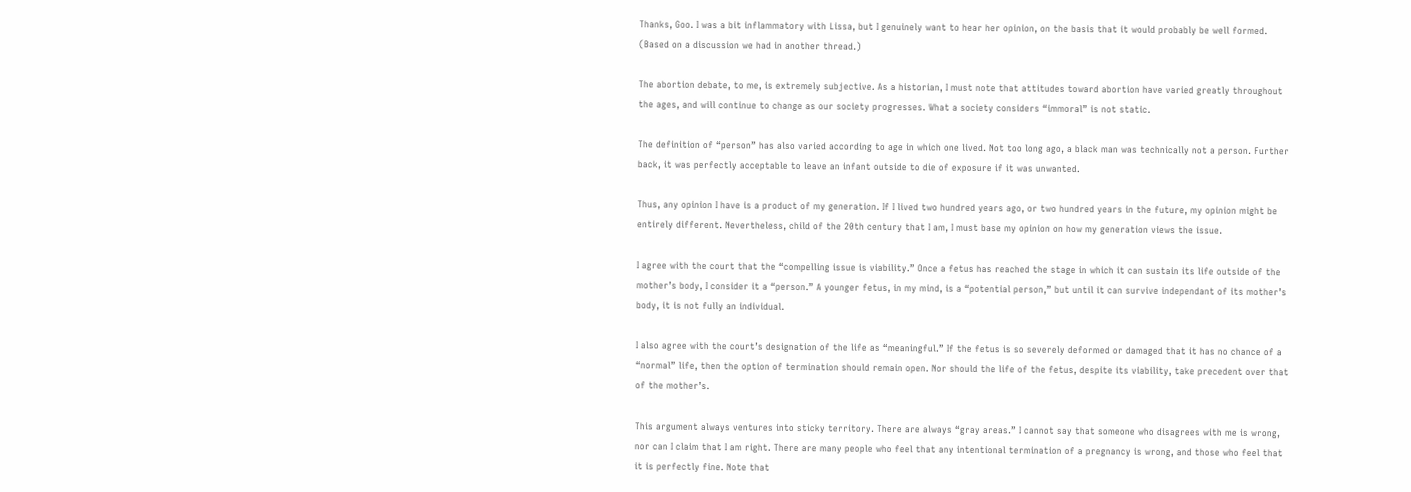Thanks, Goo. I was a bit inflammatory with Lissa, but I genuinely want to hear her opinion, on the basis that it would probably be well formed. (Based on a discussion we had in another thread.)

The abortion debate, to me, is extremely subjective. As a historian, I must note that attitudes toward abortion have varied greatly throughout the ages, and will continue to change as our society progresses. What a society considers “immoral” is not static.

The definition of “person” has also varied according to age in which one lived. Not too long ago, a black man was technically not a person. Further back, it was perfectly acceptable to leave an infant outside to die of exposure if it was unwanted.

Thus, any opinion I have is a product of my generation. If I lived two hundred years ago, or two hundred years in the future, my opinion might be entirely different. Nevertheless, child of the 20th century that I am, I must base my opinion on how my generation views the issue.

I agree with the court that the “compelling issue is viability.” Once a fetus has reached the stage in which it can sustain its life outside of the mother’s body, I consider it a “person.” A younger fetus, in my mind, is a “potential person,” but until it can survive independant of its mother’s body, it is not fully an individual.

I also agree with the court’s designation of the life as “meaningful.” If the fetus is so severely deformed or damaged that it has no chance of a “normal” life, then the option of termination should remain open. Nor should the life of the fetus, despite its viability, take precedent over that of the mother’s.

This argument always ventures into sticky territory. There are always “gray areas.” I cannot say that someone who disagrees with me is wrong, nor can I claim that I am right. There are many people who feel that any intentional termination of a pregnancy is wrong, and those who feel that it is perfectly fine. Note that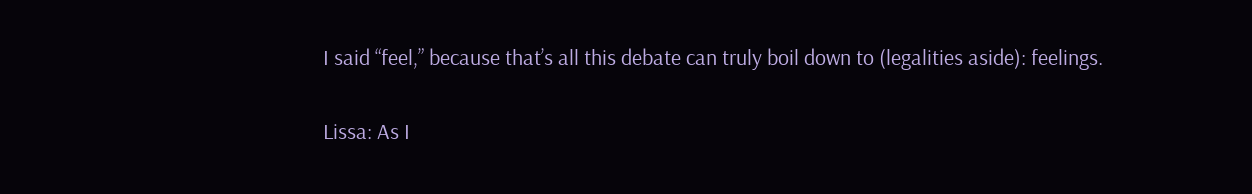I said “feel,” because that’s all this debate can truly boil down to (legalities aside): feelings.

Lissa: As I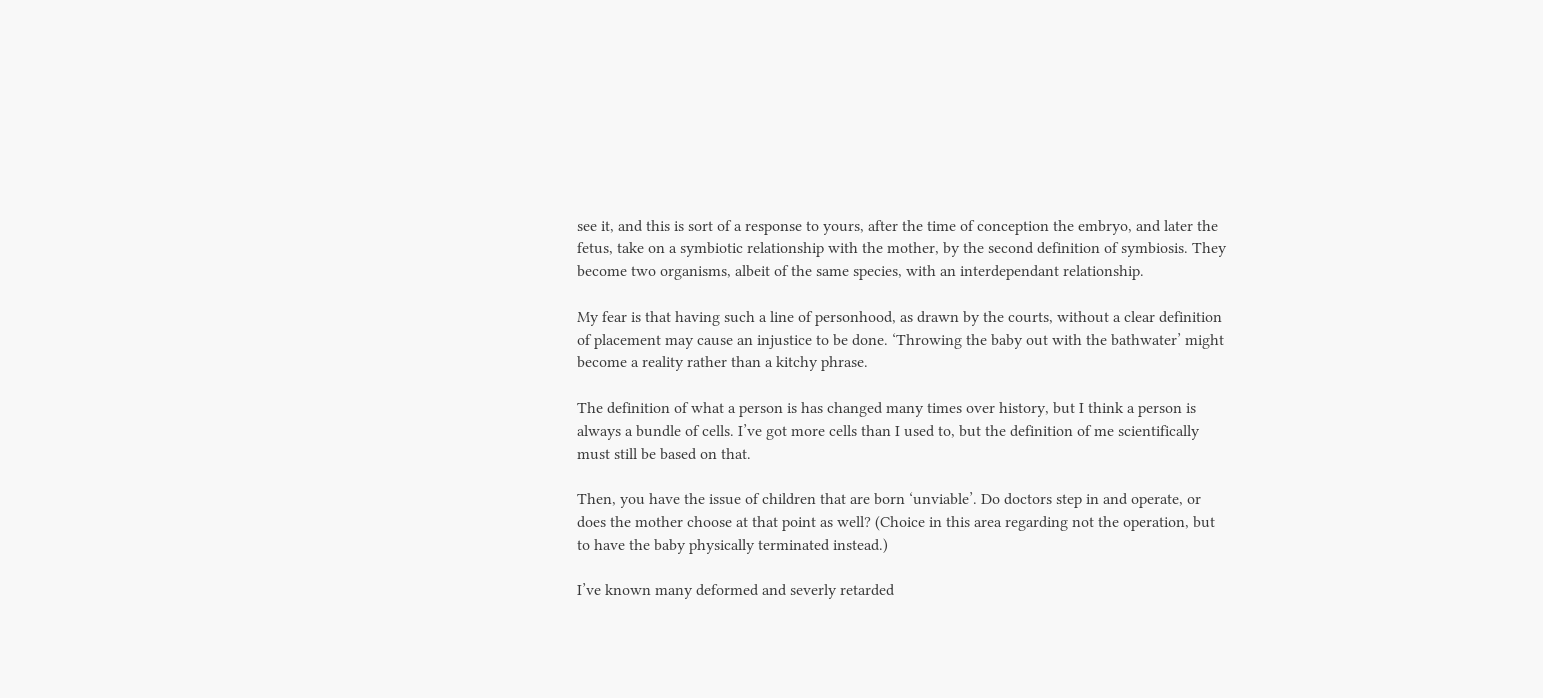see it, and this is sort of a response to yours, after the time of conception the embryo, and later the fetus, take on a symbiotic relationship with the mother, by the second definition of symbiosis. They become two organisms, albeit of the same species, with an interdependant relationship.

My fear is that having such a line of personhood, as drawn by the courts, without a clear definition of placement may cause an injustice to be done. ‘Throwing the baby out with the bathwater’ might become a reality rather than a kitchy phrase.

The definition of what a person is has changed many times over history, but I think a person is always a bundle of cells. I’ve got more cells than I used to, but the definition of me scientifically must still be based on that.

Then, you have the issue of children that are born ‘unviable’. Do doctors step in and operate, or does the mother choose at that point as well? (Choice in this area regarding not the operation, but to have the baby physically terminated instead.)

I’ve known many deformed and severly retarded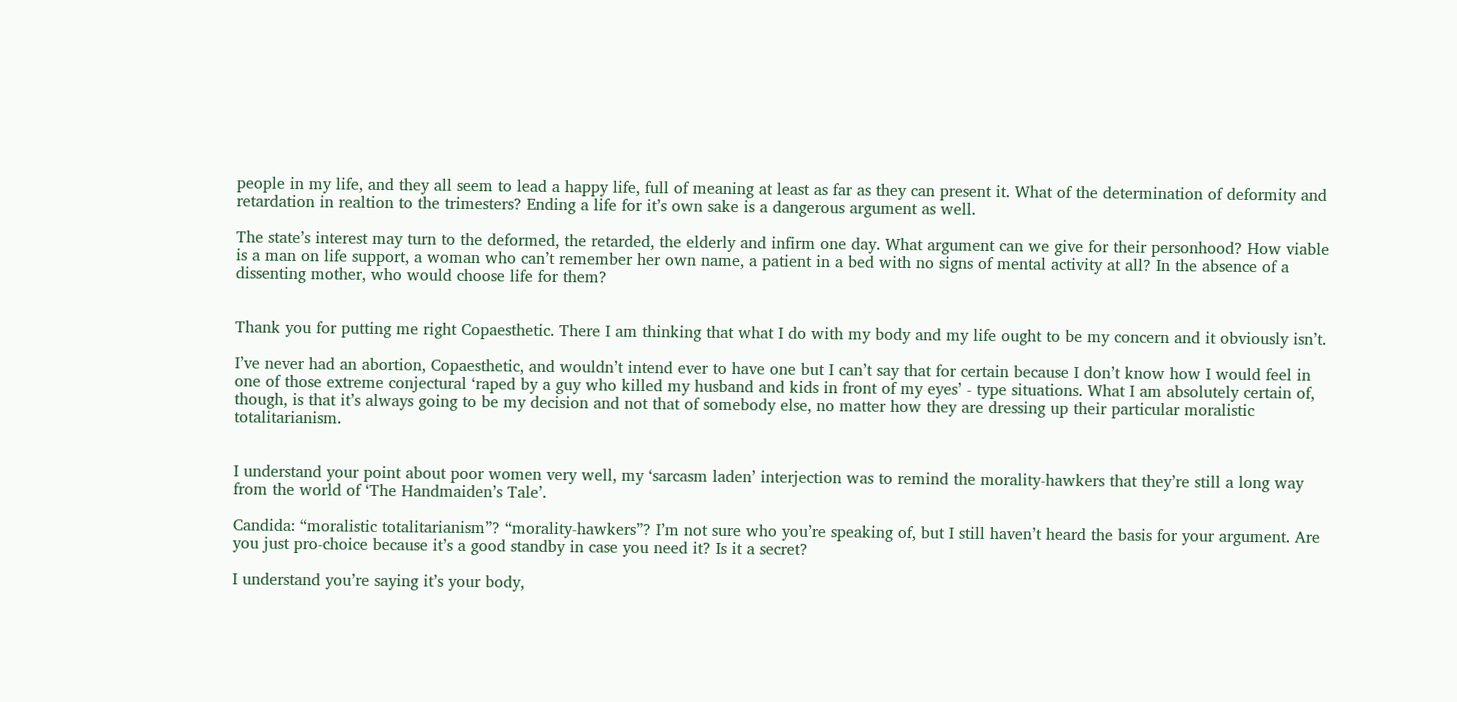people in my life, and they all seem to lead a happy life, full of meaning at least as far as they can present it. What of the determination of deformity and retardation in realtion to the trimesters? Ending a life for it’s own sake is a dangerous argument as well.

The state’s interest may turn to the deformed, the retarded, the elderly and infirm one day. What argument can we give for their personhood? How viable is a man on life support, a woman who can’t remember her own name, a patient in a bed with no signs of mental activity at all? In the absence of a dissenting mother, who would choose life for them?


Thank you for putting me right Copaesthetic. There I am thinking that what I do with my body and my life ought to be my concern and it obviously isn’t.

I’ve never had an abortion, Copaesthetic, and wouldn’t intend ever to have one but I can’t say that for certain because I don’t know how I would feel in one of those extreme conjectural ‘raped by a guy who killed my husband and kids in front of my eyes’ - type situations. What I am absolutely certain of, though, is that it’s always going to be my decision and not that of somebody else, no matter how they are dressing up their particular moralistic totalitarianism.


I understand your point about poor women very well, my ‘sarcasm laden’ interjection was to remind the morality-hawkers that they’re still a long way from the world of ‘The Handmaiden’s Tale’.

Candida: “moralistic totalitarianism”? “morality-hawkers”? I’m not sure who you’re speaking of, but I still haven’t heard the basis for your argument. Are you just pro-choice because it’s a good standby in case you need it? Is it a secret?

I understand you’re saying it’s your body,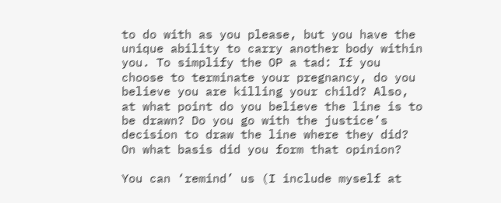to do with as you please, but you have the unique ability to carry another body within you. To simplify the OP a tad: If you choose to terminate your pregnancy, do you believe you are killing your child? Also, at what point do you believe the line is to be drawn? Do you go with the justice’s decision to draw the line where they did? On what basis did you form that opinion?

You can ‘remind’ us (I include myself at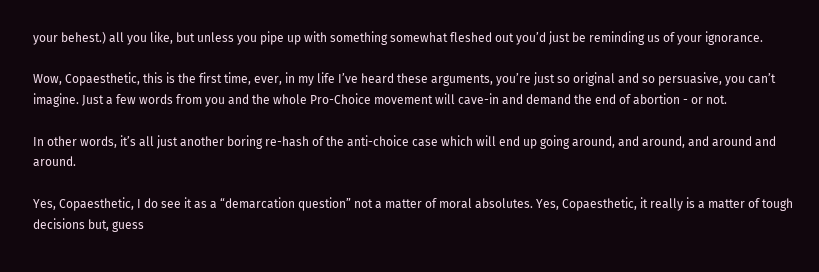your behest.) all you like, but unless you pipe up with something somewhat fleshed out you’d just be reminding us of your ignorance.

Wow, Copaesthetic, this is the first time, ever, in my life I’ve heard these arguments, you’re just so original and so persuasive, you can’t imagine. Just a few words from you and the whole Pro-Choice movement will cave-in and demand the end of abortion - or not.

In other words, it’s all just another boring re-hash of the anti-choice case which will end up going around, and around, and around and around.

Yes, Copaesthetic, I do see it as a “demarcation question” not a matter of moral absolutes. Yes, Copaesthetic, it really is a matter of tough decisions but, guess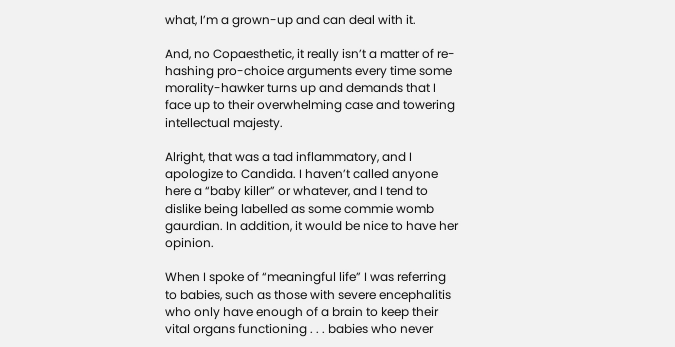what, I’m a grown-up and can deal with it.

And, no Copaesthetic, it really isn’t a matter of re-hashing pro-choice arguments every time some morality-hawker turns up and demands that I face up to their overwhelming case and towering intellectual majesty.

Alright, that was a tad inflammatory, and I apologize to Candida. I haven’t called anyone here a “baby killer” or whatever, and I tend to dislike being labelled as some commie womb gaurdian. In addition, it would be nice to have her opinion.

When I spoke of “meaningful life” I was referring to babies, such as those with severe encephalitis who only have enough of a brain to keep their vital organs functioning . . . babies who never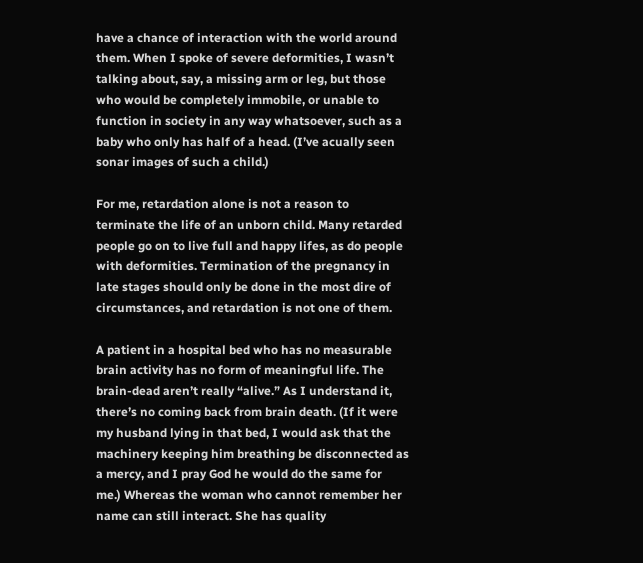have a chance of interaction with the world around them. When I spoke of severe deformities, I wasn’t talking about, say, a missing arm or leg, but those who would be completely immobile, or unable to function in society in any way whatsoever, such as a baby who only has half of a head. (I’ve acually seen sonar images of such a child.)

For me, retardation alone is not a reason to terminate the life of an unborn child. Many retarded people go on to live full and happy lifes, as do people with deformities. Termination of the pregnancy in late stages should only be done in the most dire of circumstances, and retardation is not one of them.

A patient in a hospital bed who has no measurable brain activity has no form of meaningful life. The brain-dead aren’t really “alive.” As I understand it, there’s no coming back from brain death. (If it were my husband lying in that bed, I would ask that the machinery keeping him breathing be disconnected as a mercy, and I pray God he would do the same for me.) Whereas the woman who cannot remember her name can still interact. She has quality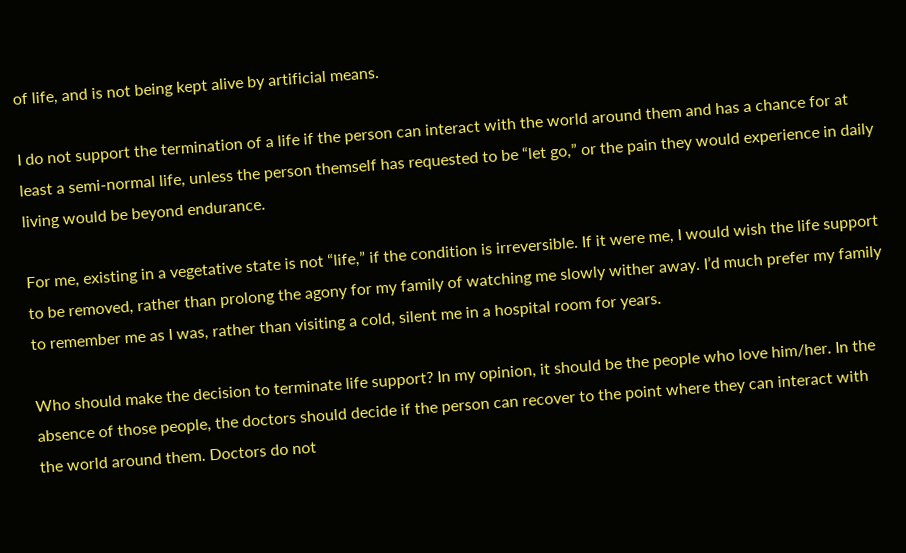of life, and is not being kept alive by artificial means.

I do not support the termination of a life if the person can interact with the world around them and has a chance for at least a semi-normal life, unless the person themself has requested to be “let go,” or the pain they would experience in daily living would be beyond endurance.

For me, existing in a vegetative state is not “life,” if the condition is irreversible. If it were me, I would wish the life support to be removed, rather than prolong the agony for my family of watching me slowly wither away. I’d much prefer my family to remember me as I was, rather than visiting a cold, silent me in a hospital room for years.

Who should make the decision to terminate life support? In my opinion, it should be the people who love him/her. In the absence of those people, the doctors should decide if the person can recover to the point where they can interact with the world around them. Doctors do not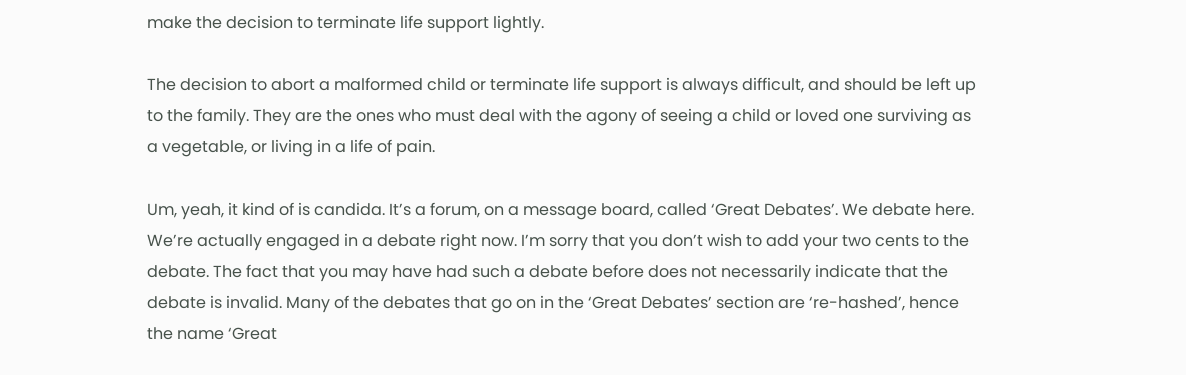make the decision to terminate life support lightly.

The decision to abort a malformed child or terminate life support is always difficult, and should be left up to the family. They are the ones who must deal with the agony of seeing a child or loved one surviving as a vegetable, or living in a life of pain.

Um, yeah, it kind of is candida. It’s a forum, on a message board, called ‘Great Debates’. We debate here. We’re actually engaged in a debate right now. I’m sorry that you don’t wish to add your two cents to the debate. The fact that you may have had such a debate before does not necessarily indicate that the debate is invalid. Many of the debates that go on in the ‘Great Debates’ section are ‘re-hashed’, hence the name ‘Great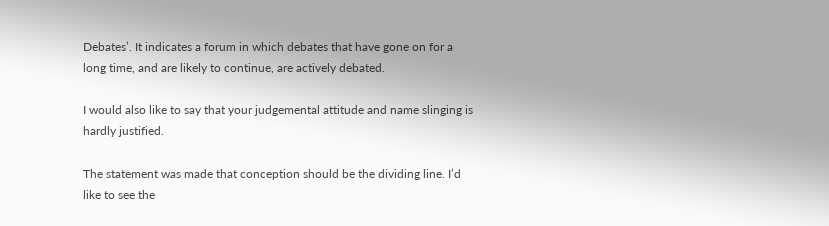Debates’. It indicates a forum in which debates that have gone on for a long time, and are likely to continue, are actively debated.

I would also like to say that your judgemental attitude and name slinging is hardly justified.

The statement was made that conception should be the dividing line. I’d like to see the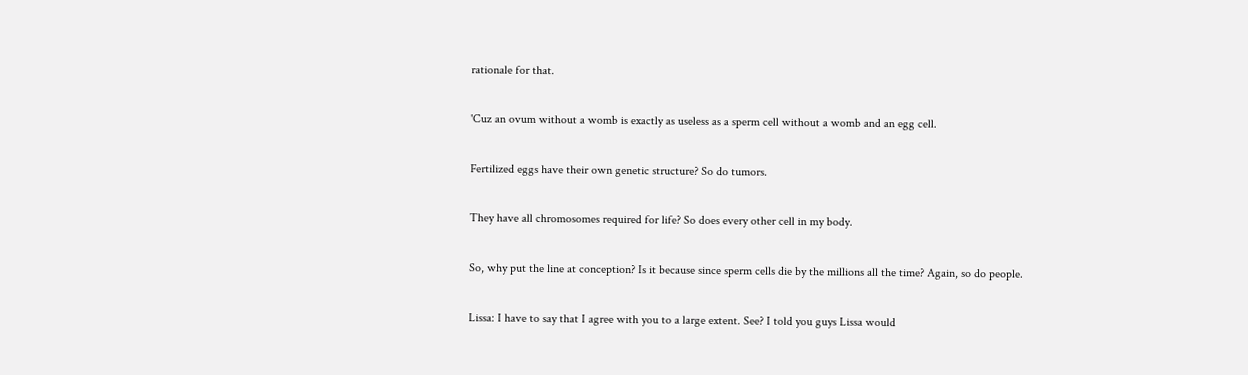rationale for that.

'Cuz an ovum without a womb is exactly as useless as a sperm cell without a womb and an egg cell.

Fertilized eggs have their own genetic structure? So do tumors.

They have all chromosomes required for life? So does every other cell in my body.

So, why put the line at conception? Is it because since sperm cells die by the millions all the time? Again, so do people.

Lissa: I have to say that I agree with you to a large extent. See? I told you guys Lissa would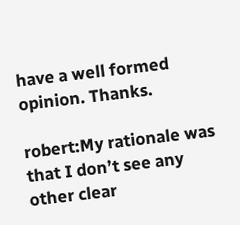have a well formed opinion. Thanks.

robert:My rationale was that I don’t see any other clear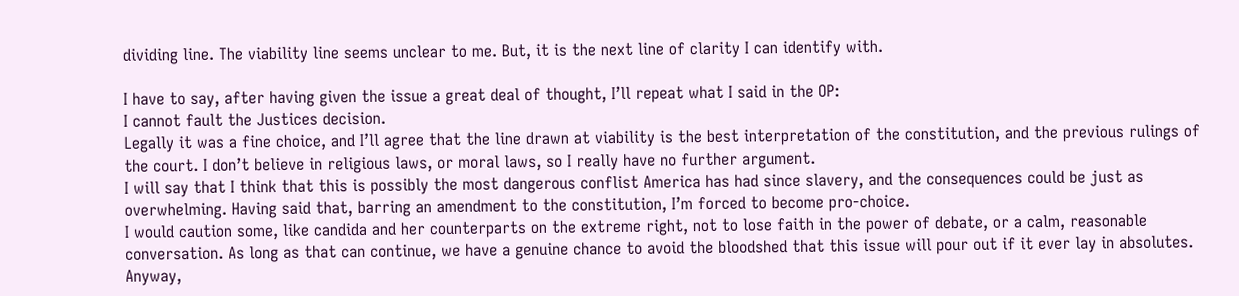dividing line. The viability line seems unclear to me. But, it is the next line of clarity I can identify with.

I have to say, after having given the issue a great deal of thought, I’ll repeat what I said in the OP:
I cannot fault the Justices decision.
Legally it was a fine choice, and I’ll agree that the line drawn at viability is the best interpretation of the constitution, and the previous rulings of the court. I don’t believe in religious laws, or moral laws, so I really have no further argument.
I will say that I think that this is possibly the most dangerous conflist America has had since slavery, and the consequences could be just as overwhelming. Having said that, barring an amendment to the constitution, I’m forced to become pro-choice.
I would caution some, like candida and her counterparts on the extreme right, not to lose faith in the power of debate, or a calm, reasonable conversation. As long as that can continue, we have a genuine chance to avoid the bloodshed that this issue will pour out if it ever lay in absolutes. Anyway,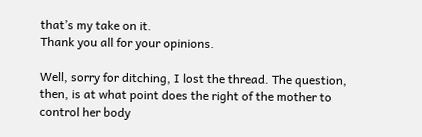that’s my take on it.
Thank you all for your opinions.

Well, sorry for ditching, I lost the thread. The question, then, is at what point does the right of the mother to control her body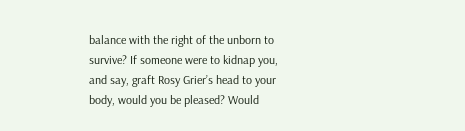balance with the right of the unborn to survive? If someone were to kidnap you, and say, graft Rosy Grier’s head to your body, would you be pleased? Would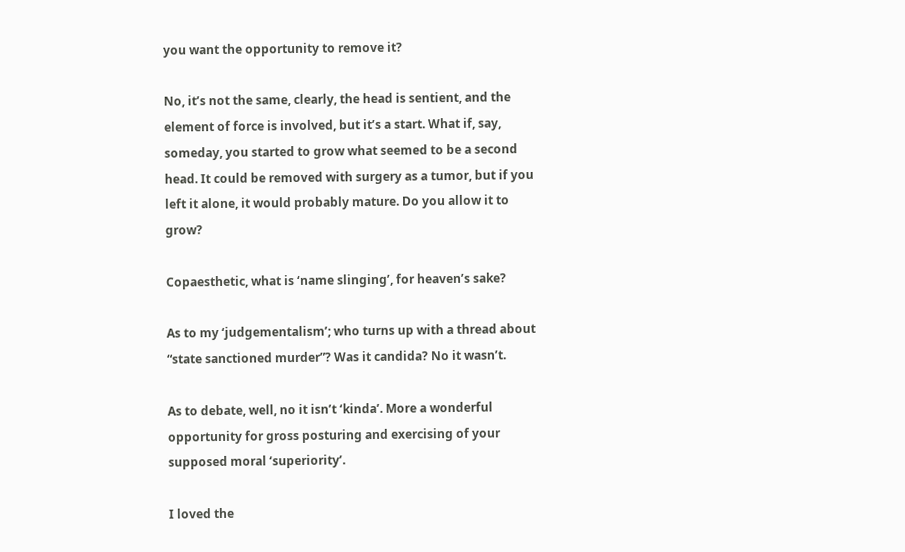you want the opportunity to remove it?

No, it’s not the same, clearly, the head is sentient, and the element of force is involved, but it’s a start. What if, say, someday, you started to grow what seemed to be a second head. It could be removed with surgery as a tumor, but if you left it alone, it would probably mature. Do you allow it to grow?

Copaesthetic, what is ‘name slinging’, for heaven’s sake?

As to my ‘judgementalism’; who turns up with a thread about “state sanctioned murder”? Was it candida? No it wasn’t.

As to debate, well, no it isn’t ‘kinda’. More a wonderful opportunity for gross posturing and exercising of your supposed moral ‘superiority’.

I loved the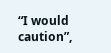“I would caution”,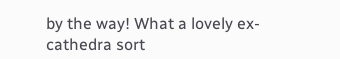by the way! What a lovely ex-cathedra sort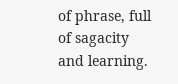of phrase, full of sagacity and learning.